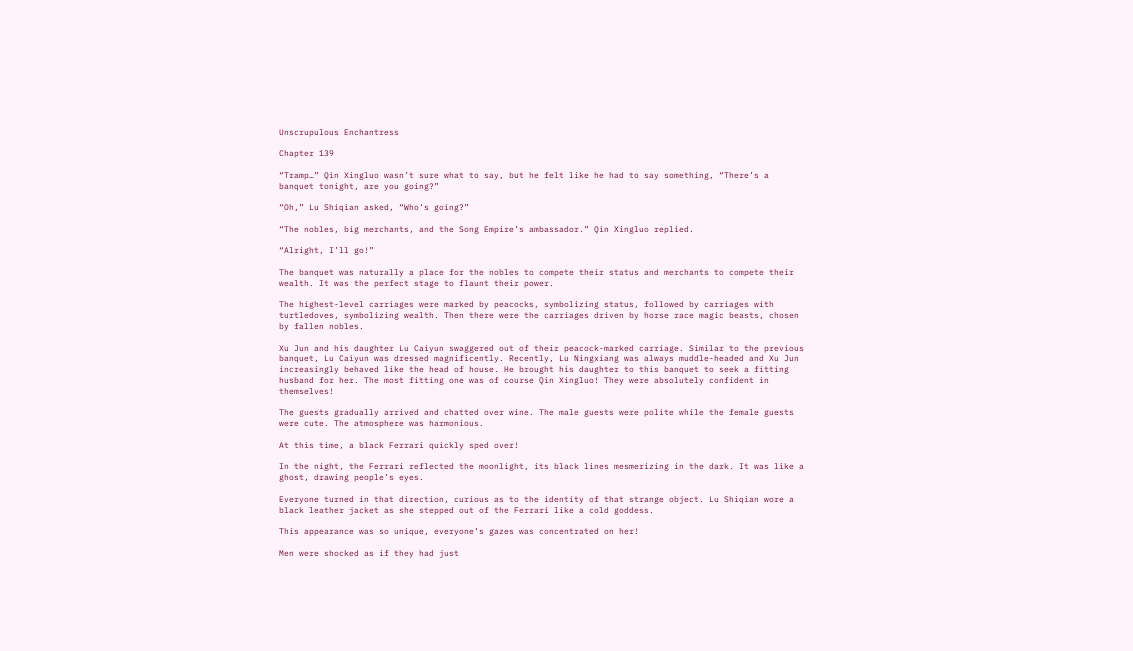Unscrupulous Enchantress

Chapter 139

“Tramp…” Qin Xingluo wasn’t sure what to say, but he felt like he had to say something, “There’s a banquet tonight, are you going?”

“Oh,” Lu Shiqian asked, “Who’s going?”

“The nobles, big merchants, and the Song Empire’s ambassador.” Qin Xingluo replied.

“Alright, I’ll go!”

The banquet was naturally a place for the nobles to compete their status and merchants to compete their wealth. It was the perfect stage to flaunt their power.

The highest-level carriages were marked by peacocks, symbolizing status, followed by carriages with turtledoves, symbolizing wealth. Then there were the carriages driven by horse race magic beasts, chosen by fallen nobles.

Xu Jun and his daughter Lu Caiyun swaggered out of their peacock-marked carriage. Similar to the previous banquet, Lu Caiyun was dressed magnificently. Recently, Lu Ningxiang was always muddle-headed and Xu Jun increasingly behaved like the head of house. He brought his daughter to this banquet to seek a fitting husband for her. The most fitting one was of course Qin Xingluo! They were absolutely confident in themselves!

The guests gradually arrived and chatted over wine. The male guests were polite while the female guests were cute. The atmosphere was harmonious.

At this time, a black Ferrari quickly sped over!

In the night, the Ferrari reflected the moonlight, its black lines mesmerizing in the dark. It was like a ghost, drawing people’s eyes.

Everyone turned in that direction, curious as to the identity of that strange object. Lu Shiqian wore a black leather jacket as she stepped out of the Ferrari like a cold goddess.

This appearance was so unique, everyone’s gazes was concentrated on her!

Men were shocked as if they had just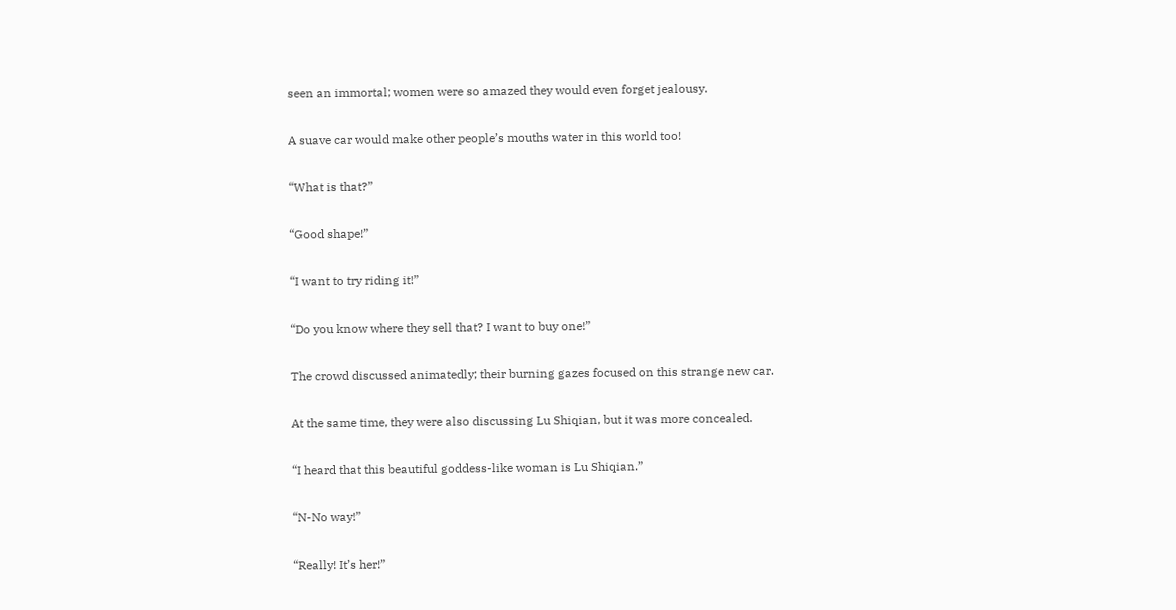seen an immortal; women were so amazed they would even forget jealousy.

A suave car would make other people’s mouths water in this world too!

“What is that?”

“Good shape!”

“I want to try riding it!”

“Do you know where they sell that? I want to buy one!”

The crowd discussed animatedly; their burning gazes focused on this strange new car.

At the same time, they were also discussing Lu Shiqian, but it was more concealed.

“I heard that this beautiful goddess-like woman is Lu Shiqian.”

“N-No way!”

“Really! It’s her!”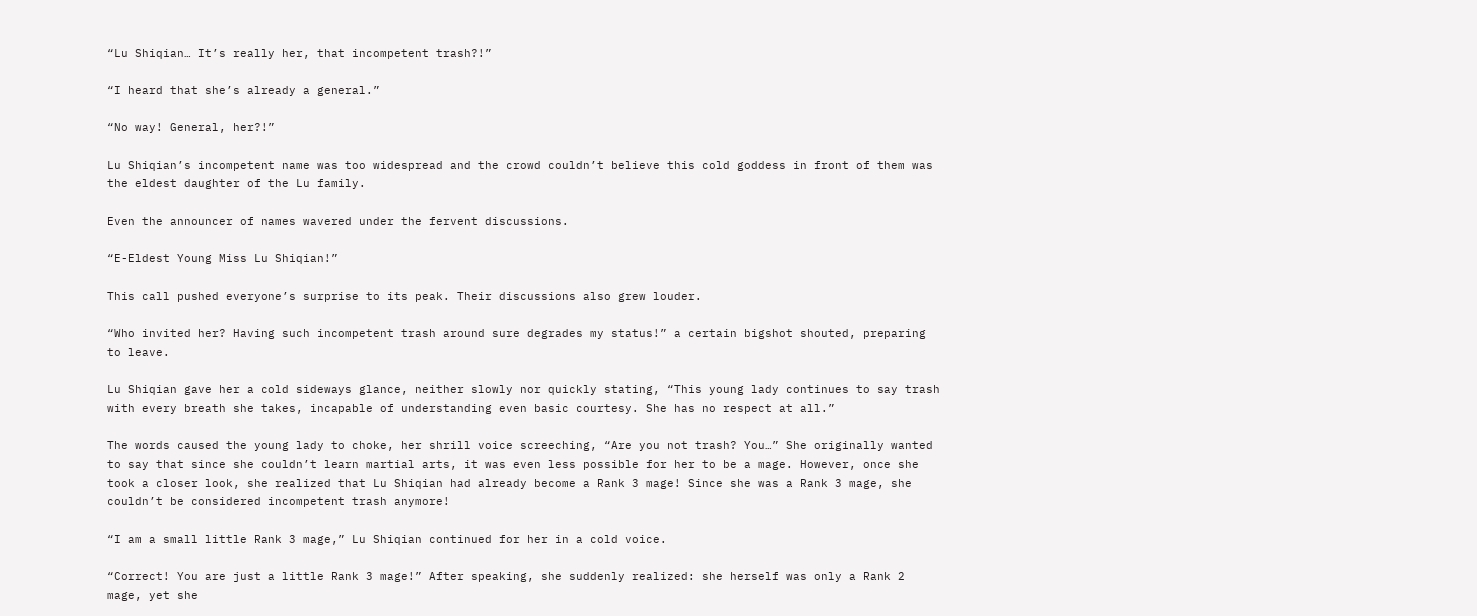“Lu Shiqian… It’s really her, that incompetent trash?!”

“I heard that she’s already a general.”

“No way! General, her?!”

Lu Shiqian’s incompetent name was too widespread and the crowd couldn’t believe this cold goddess in front of them was the eldest daughter of the Lu family.

Even the announcer of names wavered under the fervent discussions.

“E-Eldest Young Miss Lu Shiqian!”

This call pushed everyone’s surprise to its peak. Their discussions also grew louder.

“Who invited her? Having such incompetent trash around sure degrades my status!” a certain bigshot shouted, preparing to leave.

Lu Shiqian gave her a cold sideways glance, neither slowly nor quickly stating, “This young lady continues to say trash with every breath she takes, incapable of understanding even basic courtesy. She has no respect at all.”

The words caused the young lady to choke, her shrill voice screeching, “Are you not trash? You…” She originally wanted to say that since she couldn’t learn martial arts, it was even less possible for her to be a mage. However, once she took a closer look, she realized that Lu Shiqian had already become a Rank 3 mage! Since she was a Rank 3 mage, she couldn’t be considered incompetent trash anymore!

“I am a small little Rank 3 mage,” Lu Shiqian continued for her in a cold voice.

“Correct! You are just a little Rank 3 mage!” After speaking, she suddenly realized: she herself was only a Rank 2 mage, yet she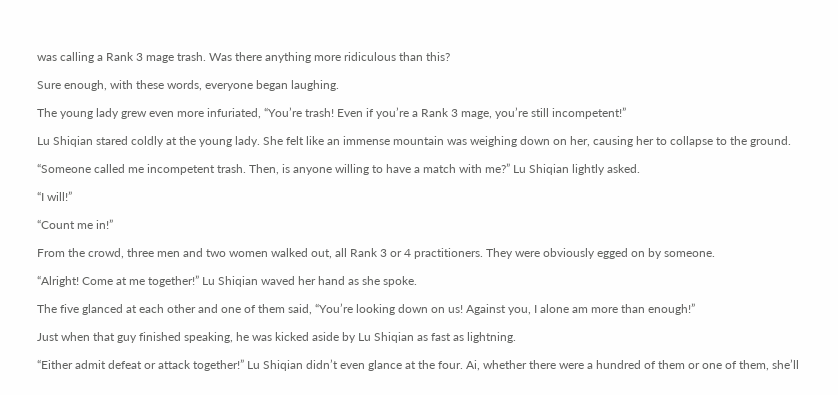was calling a Rank 3 mage trash. Was there anything more ridiculous than this?

Sure enough, with these words, everyone began laughing.

The young lady grew even more infuriated, “You’re trash! Even if you’re a Rank 3 mage, you’re still incompetent!”

Lu Shiqian stared coldly at the young lady. She felt like an immense mountain was weighing down on her, causing her to collapse to the ground.

“Someone called me incompetent trash. Then, is anyone willing to have a match with me?” Lu Shiqian lightly asked.

“I will!”

“Count me in!”

From the crowd, three men and two women walked out, all Rank 3 or 4 practitioners. They were obviously egged on by someone.

“Alright! Come at me together!” Lu Shiqian waved her hand as she spoke.

The five glanced at each other and one of them said, “You’re looking down on us! Against you, I alone am more than enough!”

Just when that guy finished speaking, he was kicked aside by Lu Shiqian as fast as lightning.

“Either admit defeat or attack together!” Lu Shiqian didn’t even glance at the four. Ai, whether there were a hundred of them or one of them, she’ll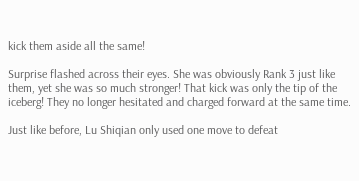kick them aside all the same!

Surprise flashed across their eyes. She was obviously Rank 3 just like them, yet she was so much stronger! That kick was only the tip of the iceberg! They no longer hesitated and charged forward at the same time.

Just like before, Lu Shiqian only used one move to defeat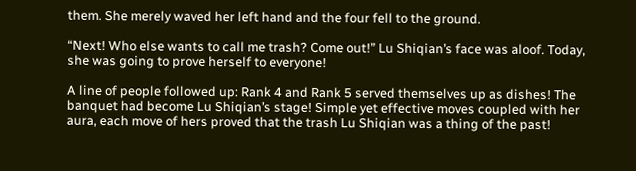them. She merely waved her left hand and the four fell to the ground.

“Next! Who else wants to call me trash? Come out!” Lu Shiqian’s face was aloof. Today, she was going to prove herself to everyone!

A line of people followed up: Rank 4 and Rank 5 served themselves up as dishes! The banquet had become Lu Shiqian’s stage! Simple yet effective moves coupled with her aura, each move of hers proved that the trash Lu Shiqian was a thing of the past!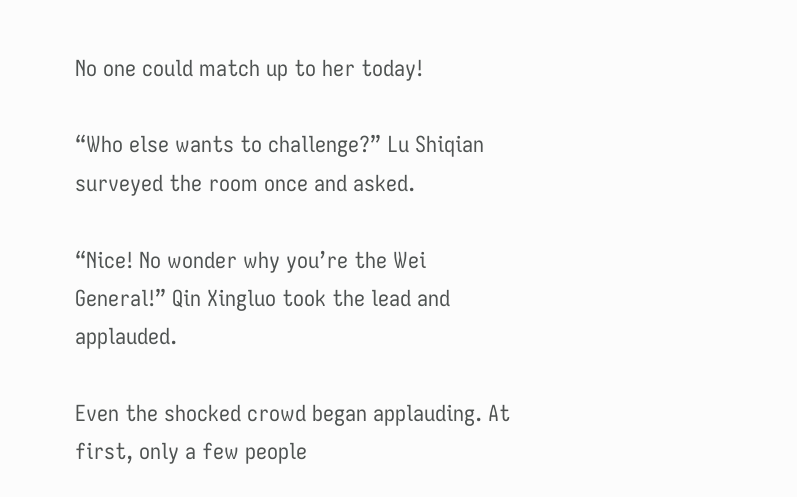No one could match up to her today!

“Who else wants to challenge?” Lu Shiqian surveyed the room once and asked.

“Nice! No wonder why you’re the Wei General!” Qin Xingluo took the lead and applauded.

Even the shocked crowd began applauding. At first, only a few people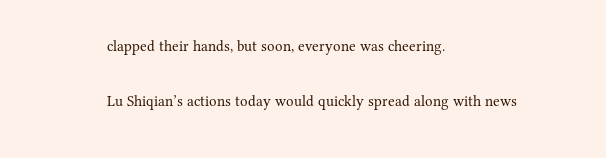clapped their hands, but soon, everyone was cheering.

Lu Shiqian’s actions today would quickly spread along with news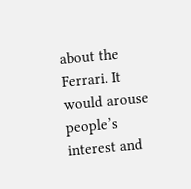about the Ferrari. It would arouse people’s interest and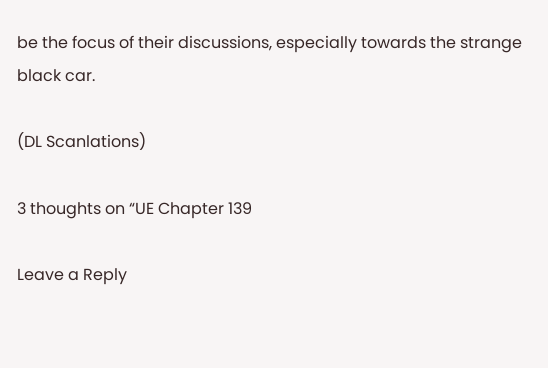be the focus of their discussions, especially towards the strange black car.

(DL Scanlations)

3 thoughts on “UE Chapter 139

Leave a Reply